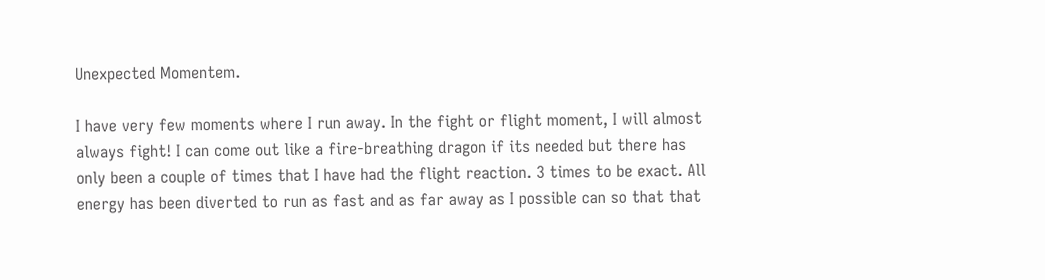Unexpected Momentem.

I have very few moments where I run away. In the fight or flight moment, I will almost always fight! I can come out like a fire-breathing dragon if its needed but there has only been a couple of times that I have had the flight reaction. 3 times to be exact. All energy has been diverted to run as fast and as far away as I possible can so that that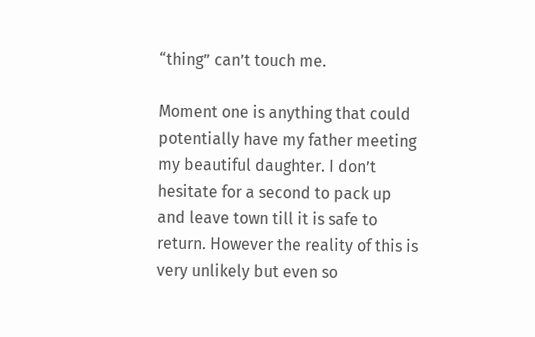“thing” can’t touch me.

Moment one is anything that could potentially have my father meeting my beautiful daughter. I don’t hesitate for a second to pack up and leave town till it is safe to return. However the reality of this is very unlikely but even so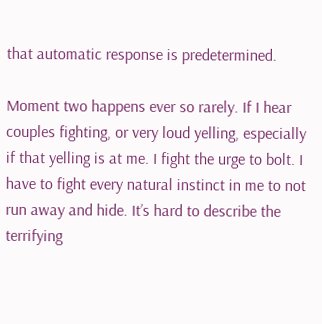that automatic response is predetermined.

Moment two happens ever so rarely. If I hear couples fighting, or very loud yelling, especially if that yelling is at me. I fight the urge to bolt. I have to fight every natural instinct in me to not run away and hide. It’s hard to describe the terrifying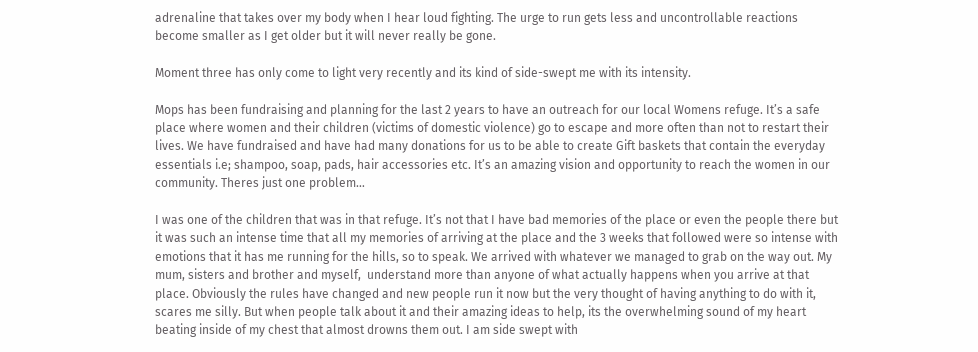adrenaline that takes over my body when I hear loud fighting. The urge to run gets less and uncontrollable reactions become smaller as I get older but it will never really be gone.

Moment three has only come to light very recently and its kind of side-swept me with its intensity.

Mops has been fundraising and planning for the last 2 years to have an outreach for our local Womens refuge. It’s a safe place where women and their children (victims of domestic violence) go to escape and more often than not to restart their lives. We have fundraised and have had many donations for us to be able to create Gift baskets that contain the everyday essentials i.e; shampoo, soap, pads, hair accessories etc. It’s an amazing vision and opportunity to reach the women in our community. Theres just one problem…

I was one of the children that was in that refuge. It’s not that I have bad memories of the place or even the people there but it was such an intense time that all my memories of arriving at the place and the 3 weeks that followed were so intense with emotions that it has me running for the hills, so to speak. We arrived with whatever we managed to grab on the way out. My mum, sisters and brother and myself,  understand more than anyone of what actually happens when you arrive at that place. Obviously the rules have changed and new people run it now but the very thought of having anything to do with it, scares me silly. But when people talk about it and their amazing ideas to help, its the overwhelming sound of my heart beating inside of my chest that almost drowns them out. I am side swept with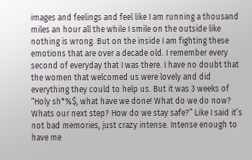images and feelings and feel like I am running a thousand miles an hour all the while I smile on the outside like nothing is wrong. But on the inside I am fighting these emotions that are over a decade old. I remember every second of everyday that I was there. I have no doubt that the women that welcomed us were lovely and did everything they could to help us. But it was 3 weeks of “Holy sh*%$, what have we done! What do we do now? Whats our next step? How do we stay safe?” Like I said it’s not bad memories, just crazy intense. Intense enough to have me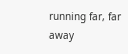running far, far away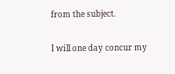from the subject.

I will one day concur my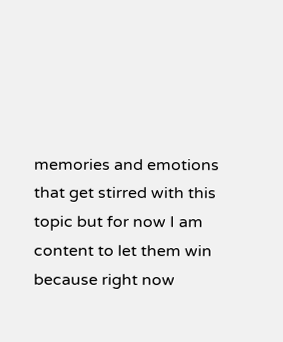memories and emotions that get stirred with this topic but for now I am content to let them win because right now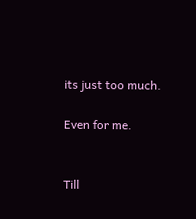its just too much.

Even for me.


Till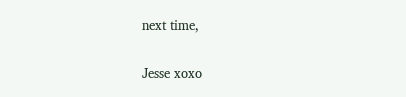next time,


Jesse xoxo